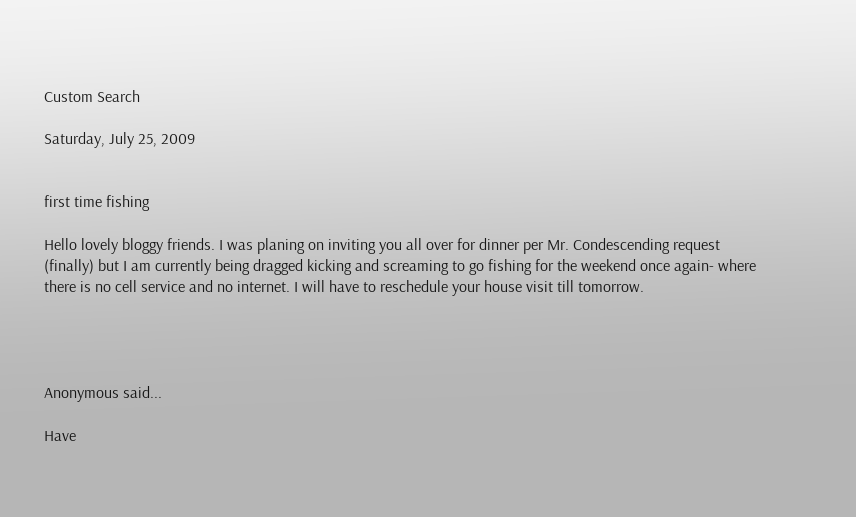Custom Search

Saturday, July 25, 2009


first time fishing

Hello lovely bloggy friends. I was planing on inviting you all over for dinner per Mr. Condescending request (finally) but I am currently being dragged kicking and screaming to go fishing for the weekend once again- where there is no cell service and no internet. I will have to reschedule your house visit till tomorrow.




Anonymous said...

Have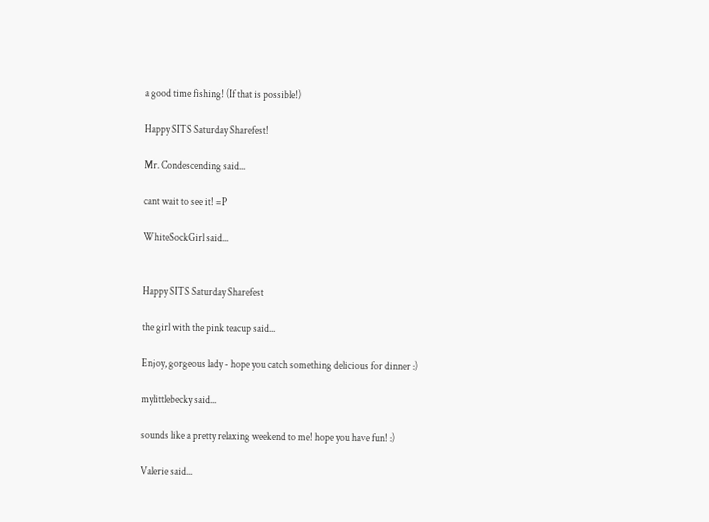a good time fishing! (If that is possible!)

Happy SITS Saturday Sharefest!

Mr. Condescending said...

cant wait to see it! =P

WhiteSockGirl said...


Happy SITS Saturday Sharefest

the girl with the pink teacup said...

Enjoy, gorgeous lady - hope you catch something delicious for dinner :)

mylittlebecky said...

sounds like a pretty relaxing weekend to me! hope you have fun! :)

Valerie said...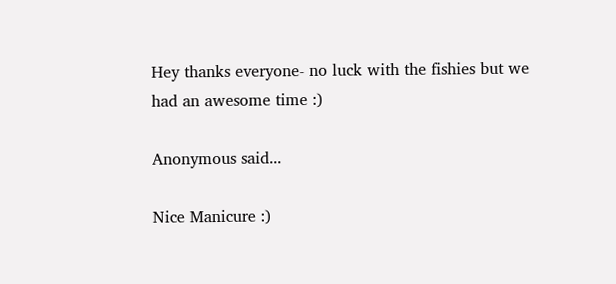Hey thanks everyone- no luck with the fishies but we had an awesome time :)

Anonymous said...

Nice Manicure :)